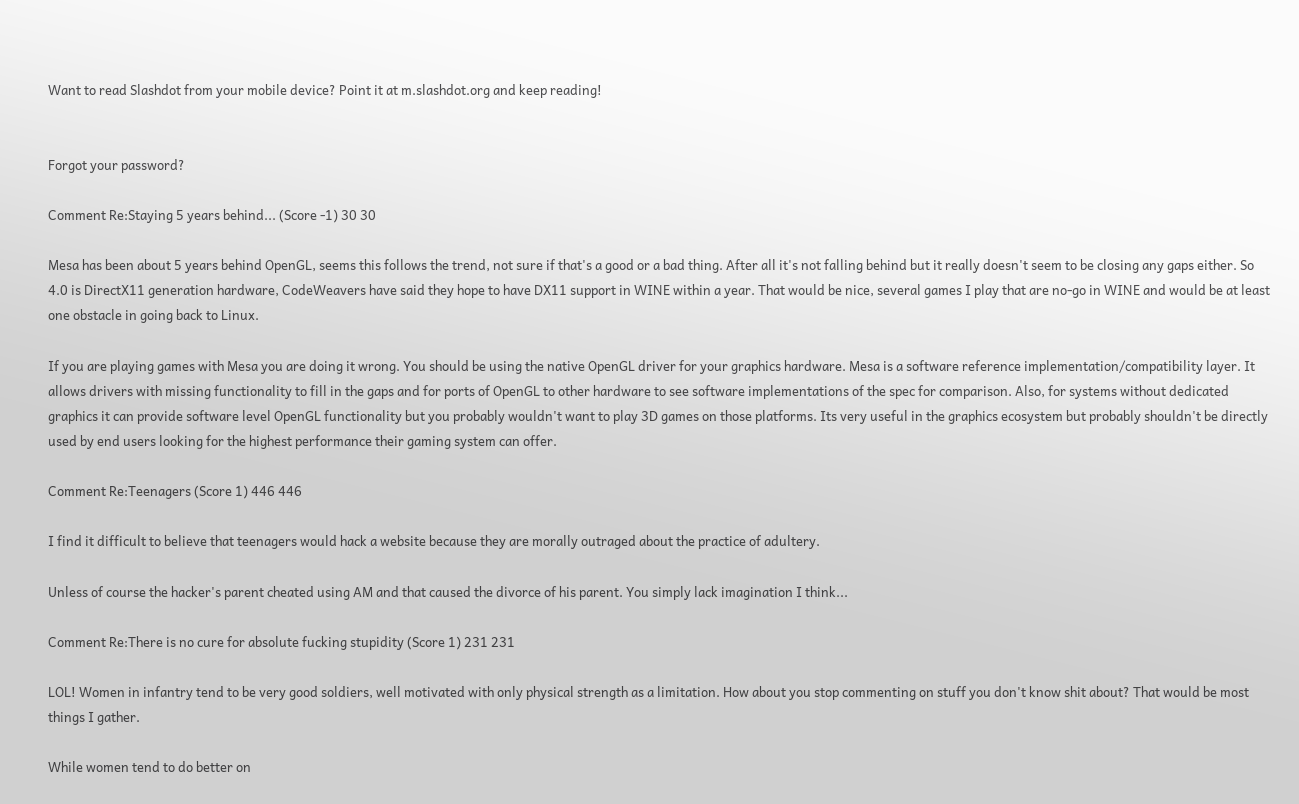Want to read Slashdot from your mobile device? Point it at m.slashdot.org and keep reading!


Forgot your password?

Comment Re:Staying 5 years behind... (Score -1) 30 30

Mesa has been about 5 years behind OpenGL, seems this follows the trend, not sure if that's a good or a bad thing. After all it's not falling behind but it really doesn't seem to be closing any gaps either. So 4.0 is DirectX11 generation hardware, CodeWeavers have said they hope to have DX11 support in WINE within a year. That would be nice, several games I play that are no-go in WINE and would be at least one obstacle in going back to Linux.

If you are playing games with Mesa you are doing it wrong. You should be using the native OpenGL driver for your graphics hardware. Mesa is a software reference implementation/compatibility layer. It allows drivers with missing functionality to fill in the gaps and for ports of OpenGL to other hardware to see software implementations of the spec for comparison. Also, for systems without dedicated graphics it can provide software level OpenGL functionality but you probably wouldn't want to play 3D games on those platforms. Its very useful in the graphics ecosystem but probably shouldn't be directly used by end users looking for the highest performance their gaming system can offer.

Comment Re:Teenagers (Score 1) 446 446

I find it difficult to believe that teenagers would hack a website because they are morally outraged about the practice of adultery.

Unless of course the hacker's parent cheated using AM and that caused the divorce of his parent. You simply lack imagination I think...

Comment Re:There is no cure for absolute fucking stupidity (Score 1) 231 231

LOL! Women in infantry tend to be very good soldiers, well motivated with only physical strength as a limitation. How about you stop commenting on stuff you don't know shit about? That would be most things I gather.

While women tend to do better on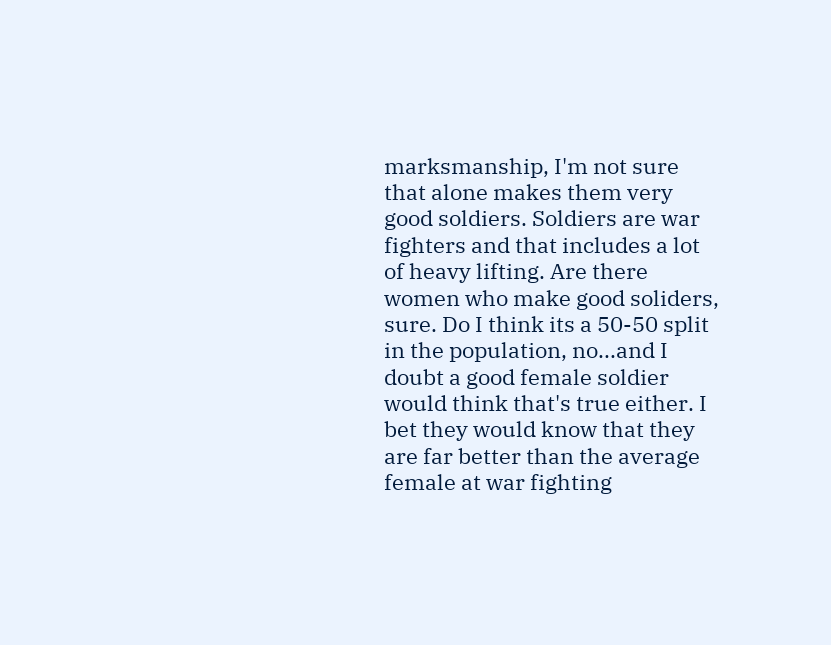marksmanship, I'm not sure that alone makes them very good soldiers. Soldiers are war fighters and that includes a lot of heavy lifting. Are there women who make good soliders, sure. Do I think its a 50-50 split in the population, no...and I doubt a good female soldier would think that's true either. I bet they would know that they are far better than the average female at war fighting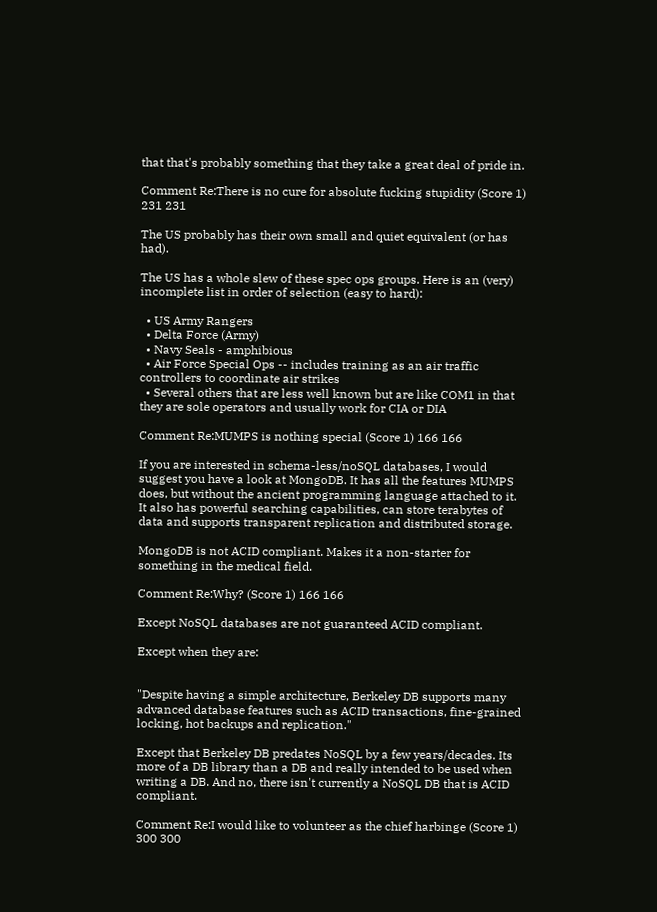that that's probably something that they take a great deal of pride in.

Comment Re:There is no cure for absolute fucking stupidity (Score 1) 231 231

The US probably has their own small and quiet equivalent (or has had).

The US has a whole slew of these spec ops groups. Here is an (very) incomplete list in order of selection (easy to hard):

  • US Army Rangers
  • Delta Force (Army)
  • Navy Seals - amphibious
  • Air Force Special Ops -- includes training as an air traffic controllers to coordinate air strikes
  • Several others that are less well known but are like COM1 in that they are sole operators and usually work for CIA or DIA

Comment Re:MUMPS is nothing special (Score 1) 166 166

If you are interested in schema-less/noSQL databases, I would suggest you have a look at MongoDB. It has all the features MUMPS does, but without the ancient programming language attached to it. It also has powerful searching capabilities, can store terabytes of data and supports transparent replication and distributed storage.

MongoDB is not ACID compliant. Makes it a non-starter for something in the medical field.

Comment Re:Why? (Score 1) 166 166

Except NoSQL databases are not guaranteed ACID compliant.

Except when they are:


"Despite having a simple architecture, Berkeley DB supports many advanced database features such as ACID transactions, fine-grained locking, hot backups and replication."

Except that Berkeley DB predates NoSQL by a few years/decades. Its more of a DB library than a DB and really intended to be used when writing a DB. And no, there isn't currently a NoSQL DB that is ACID compliant.

Comment Re:I would like to volunteer as the chief harbinge (Score 1) 300 300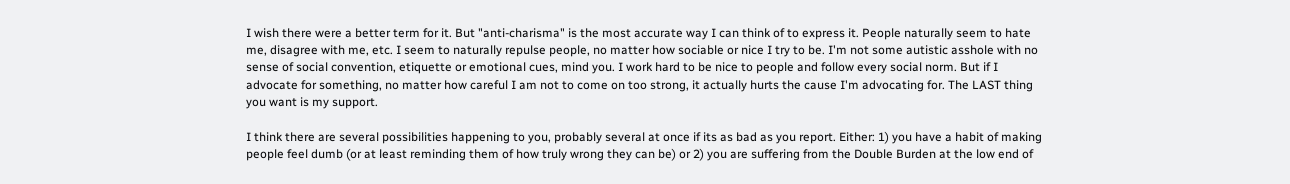I wish there were a better term for it. But "anti-charisma" is the most accurate way I can think of to express it. People naturally seem to hate me, disagree with me, etc. I seem to naturally repulse people, no matter how sociable or nice I try to be. I'm not some autistic asshole with no sense of social convention, etiquette or emotional cues, mind you. I work hard to be nice to people and follow every social norm. But if I advocate for something, no matter how careful I am not to come on too strong, it actually hurts the cause I'm advocating for. The LAST thing you want is my support.

I think there are several possibilities happening to you, probably several at once if its as bad as you report. Either: 1) you have a habit of making people feel dumb (or at least reminding them of how truly wrong they can be) or 2) you are suffering from the Double Burden at the low end of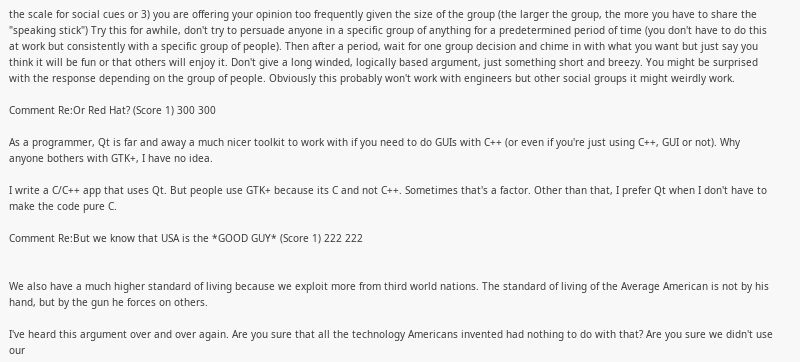the scale for social cues or 3) you are offering your opinion too frequently given the size of the group (the larger the group, the more you have to share the "speaking stick") Try this for awhile, don't try to persuade anyone in a specific group of anything for a predetermined period of time (you don't have to do this at work but consistently with a specific group of people). Then after a period, wait for one group decision and chime in with what you want but just say you think it will be fun or that others will enjoy it. Don't give a long winded, logically based argument, just something short and breezy. You might be surprised with the response depending on the group of people. Obviously this probably won't work with engineers but other social groups it might weirdly work.

Comment Re:Or Red Hat? (Score 1) 300 300

As a programmer, Qt is far and away a much nicer toolkit to work with if you need to do GUIs with C++ (or even if you're just using C++, GUI or not). Why anyone bothers with GTK+, I have no idea.

I write a C/C++ app that uses Qt. But people use GTK+ because its C and not C++. Sometimes that's a factor. Other than that, I prefer Qt when I don't have to make the code pure C.

Comment Re:But we know that USA is the *GOOD GUY* (Score 1) 222 222


We also have a much higher standard of living because we exploit more from third world nations. The standard of living of the Average American is not by his hand, but by the gun he forces on others.

I've heard this argument over and over again. Are you sure that all the technology Americans invented had nothing to do with that? Are you sure we didn't use our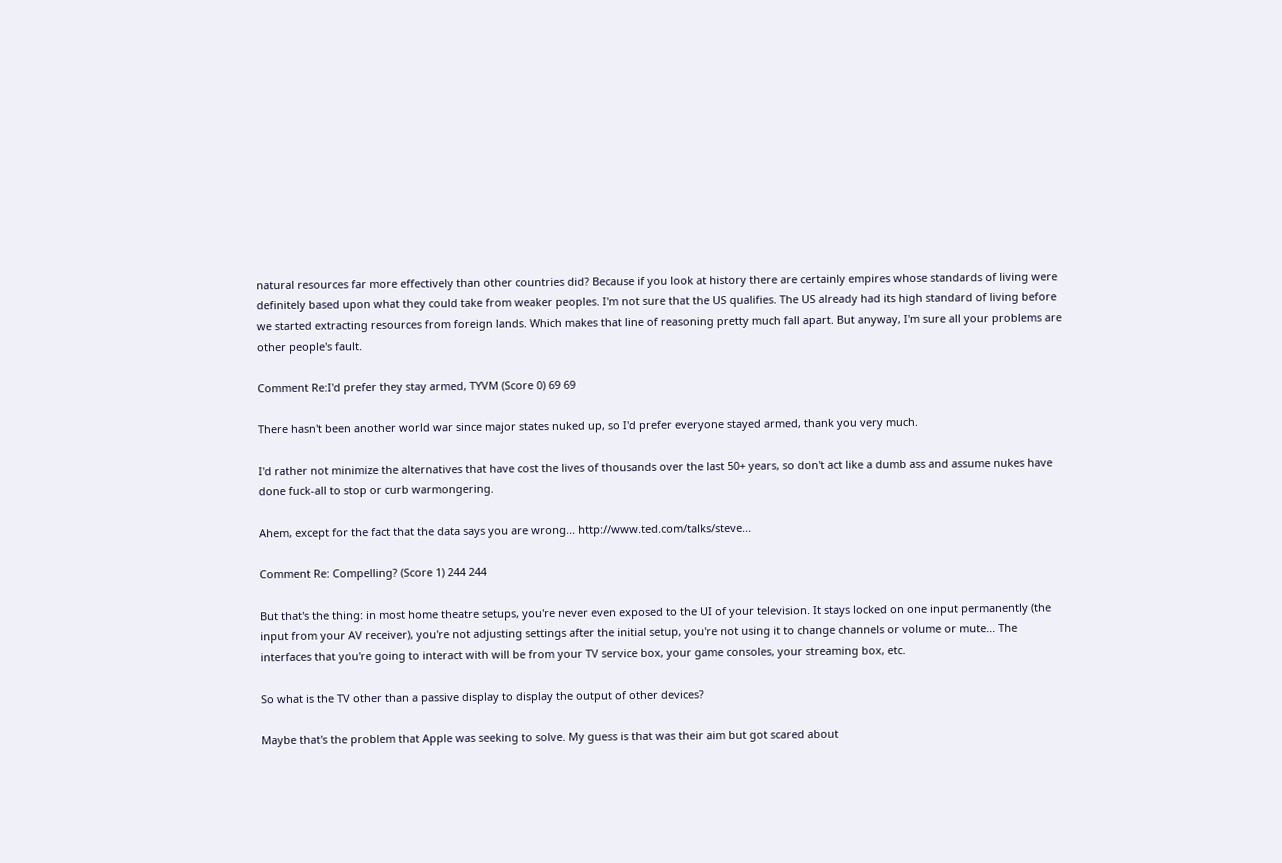natural resources far more effectively than other countries did? Because if you look at history there are certainly empires whose standards of living were definitely based upon what they could take from weaker peoples. I'm not sure that the US qualifies. The US already had its high standard of living before we started extracting resources from foreign lands. Which makes that line of reasoning pretty much fall apart. But anyway, I'm sure all your problems are other people's fault.

Comment Re:I'd prefer they stay armed, TYVM (Score 0) 69 69

There hasn't been another world war since major states nuked up, so I'd prefer everyone stayed armed, thank you very much.

I'd rather not minimize the alternatives that have cost the lives of thousands over the last 50+ years, so don't act like a dumb ass and assume nukes have done fuck-all to stop or curb warmongering.

Ahem, except for the fact that the data says you are wrong... http://www.ted.com/talks/steve...

Comment Re: Compelling? (Score 1) 244 244

But that's the thing: in most home theatre setups, you're never even exposed to the UI of your television. It stays locked on one input permanently (the input from your AV receiver), you're not adjusting settings after the initial setup, you're not using it to change channels or volume or mute... The interfaces that you're going to interact with will be from your TV service box, your game consoles, your streaming box, etc.

So what is the TV other than a passive display to display the output of other devices?

Maybe that's the problem that Apple was seeking to solve. My guess is that was their aim but got scared about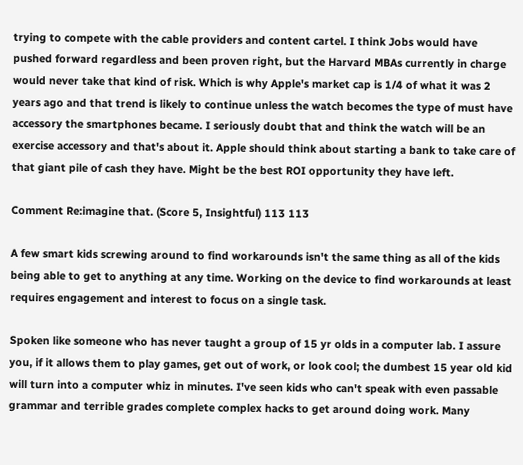trying to compete with the cable providers and content cartel. I think Jobs would have pushed forward regardless and been proven right, but the Harvard MBAs currently in charge would never take that kind of risk. Which is why Apple's market cap is 1/4 of what it was 2 years ago and that trend is likely to continue unless the watch becomes the type of must have accessory the smartphones became. I seriously doubt that and think the watch will be an exercise accessory and that's about it. Apple should think about starting a bank to take care of that giant pile of cash they have. Might be the best ROI opportunity they have left.

Comment Re:imagine that. (Score 5, Insightful) 113 113

A few smart kids screwing around to find workarounds isn't the same thing as all of the kids being able to get to anything at any time. Working on the device to find workarounds at least requires engagement and interest to focus on a single task.

Spoken like someone who has never taught a group of 15 yr olds in a computer lab. I assure you, if it allows them to play games, get out of work, or look cool; the dumbest 15 year old kid will turn into a computer whiz in minutes. I've seen kids who can't speak with even passable grammar and terrible grades complete complex hacks to get around doing work. Many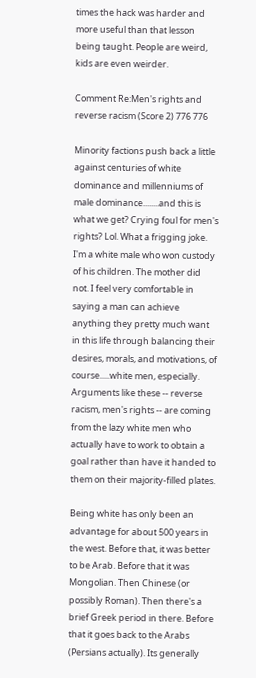times the hack was harder and more useful than that lesson being taught. People are weird, kids are even weirder.

Comment Re:Men's rights and reverse racism (Score 2) 776 776

Minority factions push back a little against centuries of white dominance and millenniums of male dominance........and this is what we get? Crying foul for men's rights? Lol. What a frigging joke. I'm a white male who won custody of his children. The mother did not. I feel very comfortable in saying a man can achieve anything they pretty much want in this life through balancing their desires, morals, and motivations, of course.....white men, especially. Arguments like these -- reverse racism, men's rights -- are coming from the lazy white men who actually have to work to obtain a goal rather than have it handed to them on their majority-filled plates.

Being white has only been an advantage for about 500 years in the west. Before that, it was better to be Arab. Before that it was Mongolian. Then Chinese (or possibly Roman). Then there's a brief Greek period in there. Before that it goes back to the Arabs (Persians actually). Its generally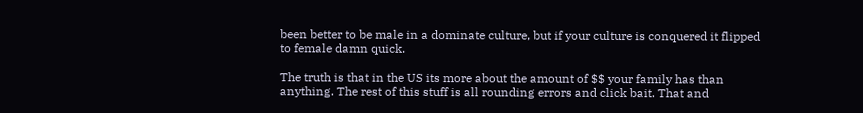been better to be male in a dominate culture, but if your culture is conquered it flipped to female damn quick.

The truth is that in the US its more about the amount of $$ your family has than anything. The rest of this stuff is all rounding errors and click bait. That and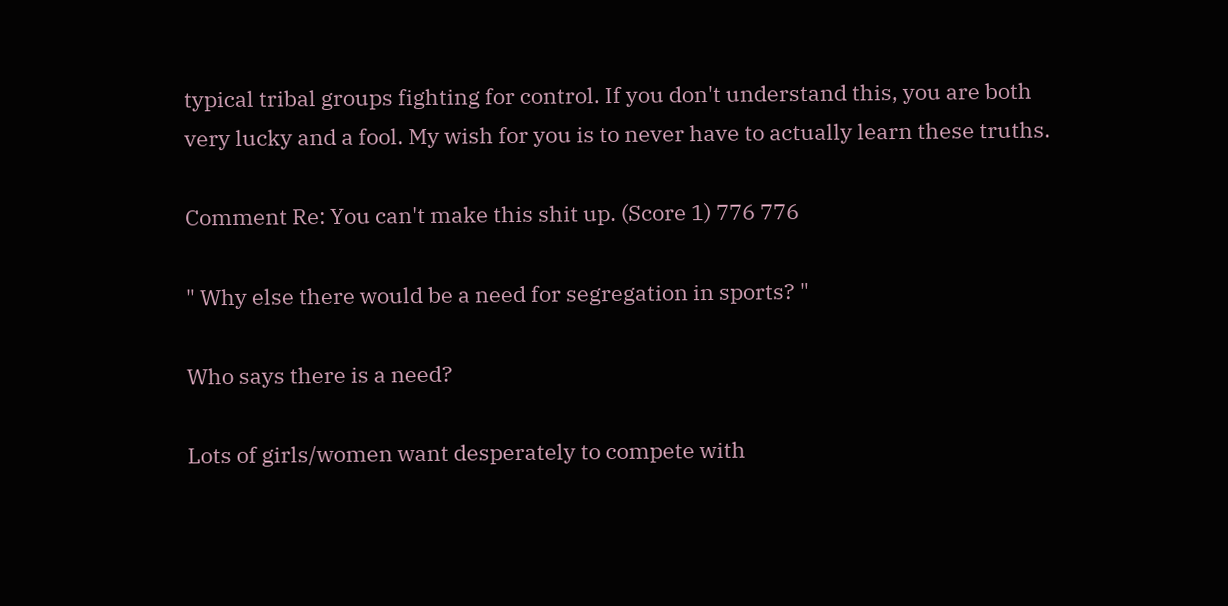typical tribal groups fighting for control. If you don't understand this, you are both very lucky and a fool. My wish for you is to never have to actually learn these truths.

Comment Re: You can't make this shit up. (Score 1) 776 776

" Why else there would be a need for segregation in sports? "

Who says there is a need?

Lots of girls/women want desperately to compete with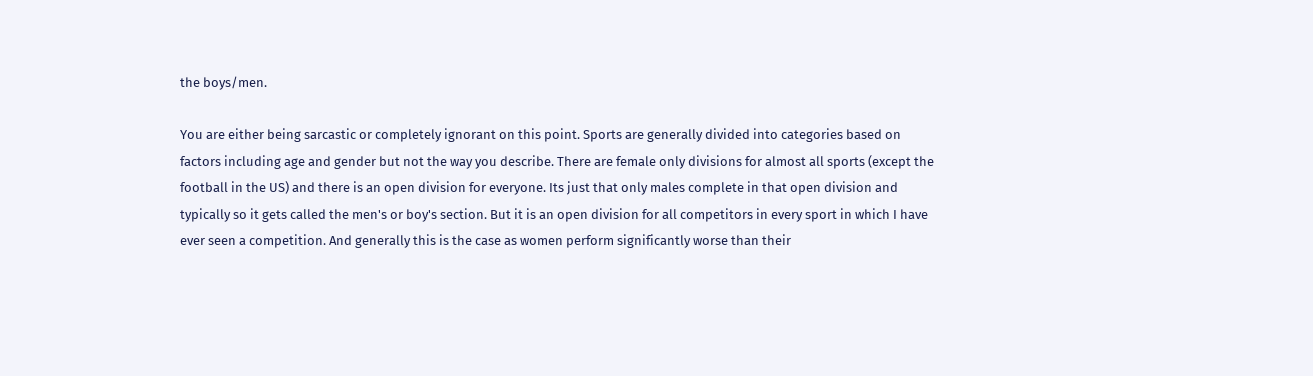the boys/men.

You are either being sarcastic or completely ignorant on this point. Sports are generally divided into categories based on factors including age and gender but not the way you describe. There are female only divisions for almost all sports (except the football in the US) and there is an open division for everyone. Its just that only males complete in that open division and typically so it gets called the men's or boy's section. But it is an open division for all competitors in every sport in which I have ever seen a competition. And generally this is the case as women perform significantly worse than their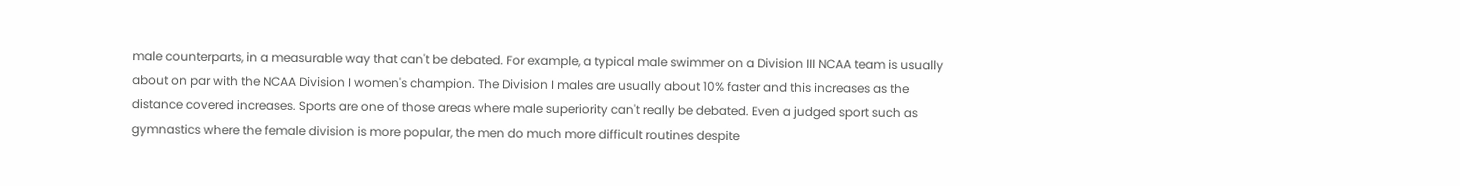male counterparts, in a measurable way that can't be debated. For example, a typical male swimmer on a Division III NCAA team is usually about on par with the NCAA Division I women's champion. The Division I males are usually about 10% faster and this increases as the distance covered increases. Sports are one of those areas where male superiority can't really be debated. Even a judged sport such as gymnastics where the female division is more popular, the men do much more difficult routines despite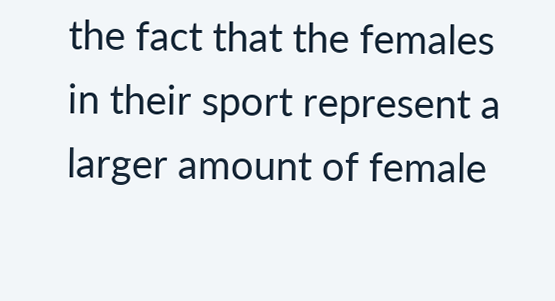the fact that the females in their sport represent a larger amount of female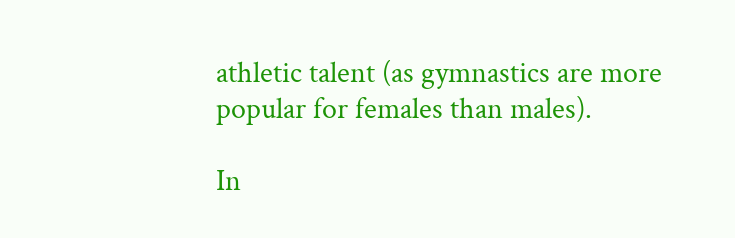athletic talent (as gymnastics are more popular for females than males).

In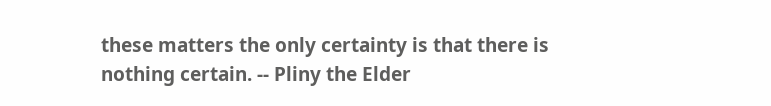these matters the only certainty is that there is nothing certain. -- Pliny the Elder